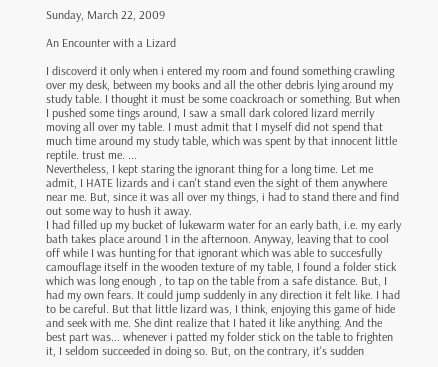Sunday, March 22, 2009

An Encounter with a Lizard

I discoverd it only when i entered my room and found something crawling over my desk, between my books and all the other debris lying around my study table. I thought it must be some coackroach or something. But when I pushed some tings around, I saw a small dark colored lizard merrily moving all over my table. I must admit that I myself did not spend that much time around my study table, which was spent by that innocent little reptile. trust me. ...
Nevertheless, I kept staring the ignorant thing for a long time. Let me admit, I HATE lizards and i can't stand even the sight of them anywhere near me. But, since it was all over my things, i had to stand there and find out some way to hush it away.
I had filled up my bucket of lukewarm water for an early bath, i.e. my early bath takes place around 1 in the afternoon. Anyway, leaving that to cool off while I was hunting for that ignorant which was able to succesfully camouflage itself in the wooden texture of my table, I found a folder stick which was long enough , to tap on the table from a safe distance. But, I had my own fears. It could jump suddenly in any direction it felt like. I had to be careful. But that little lizard was, I think, enjoying this game of hide and seek with me. She dint realize that I hated it like anything. And the best part was... whenever i patted my folder stick on the table to frighten it, I seldom succeeded in doing so. But, on the contrary, it's sudden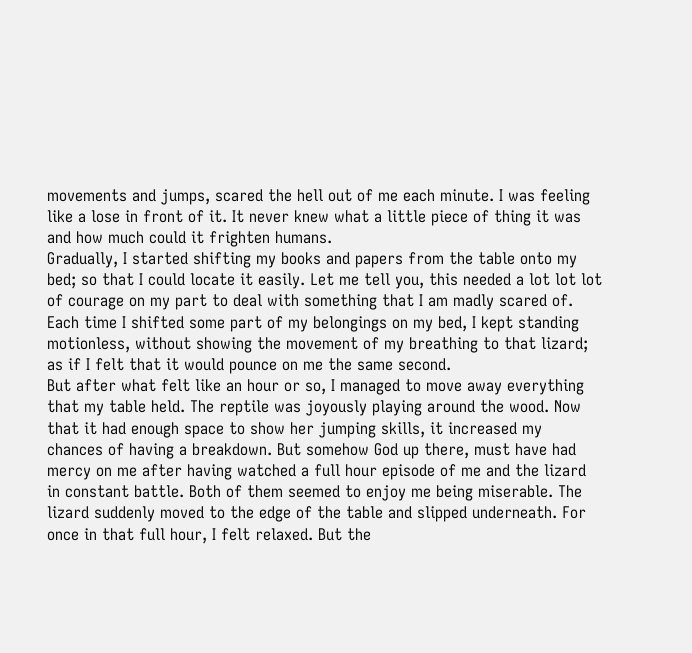movements and jumps, scared the hell out of me each minute. I was feeling like a lose in front of it. It never knew what a little piece of thing it was and how much could it frighten humans.
Gradually, I started shifting my books and papers from the table onto my bed; so that I could locate it easily. Let me tell you, this needed a lot lot lot of courage on my part to deal with something that I am madly scared of. Each time I shifted some part of my belongings on my bed, I kept standing motionless, without showing the movement of my breathing to that lizard; as if I felt that it would pounce on me the same second.
But after what felt like an hour or so, I managed to move away everything that my table held. The reptile was joyously playing around the wood. Now that it had enough space to show her jumping skills, it increased my chances of having a breakdown. But somehow God up there, must have had mercy on me after having watched a full hour episode of me and the lizard in constant battle. Both of them seemed to enjoy me being miserable. The lizard suddenly moved to the edge of the table and slipped underneath. For once in that full hour, I felt relaxed. But the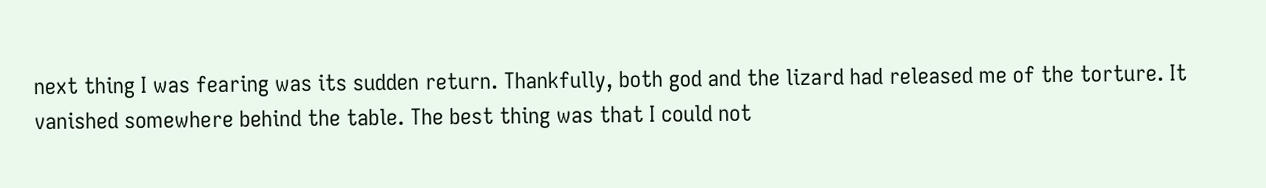next thing I was fearing was its sudden return. Thankfully, both god and the lizard had released me of the torture. It vanished somewhere behind the table. The best thing was that I could not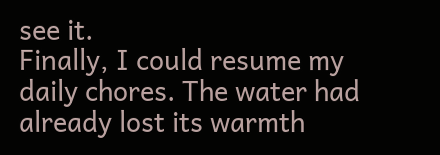see it.
Finally, I could resume my daily chores. The water had already lost its warmth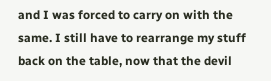and I was forced to carry on with the same. I still have to rearrange my stuff back on the table, now that the devil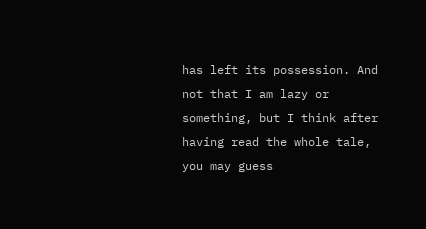has left its possession. And not that I am lazy or something, but I think after having read the whole tale, you may guess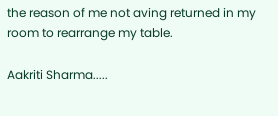the reason of me not aving returned in my room to rearrange my table.

Aakriti Sharma.....